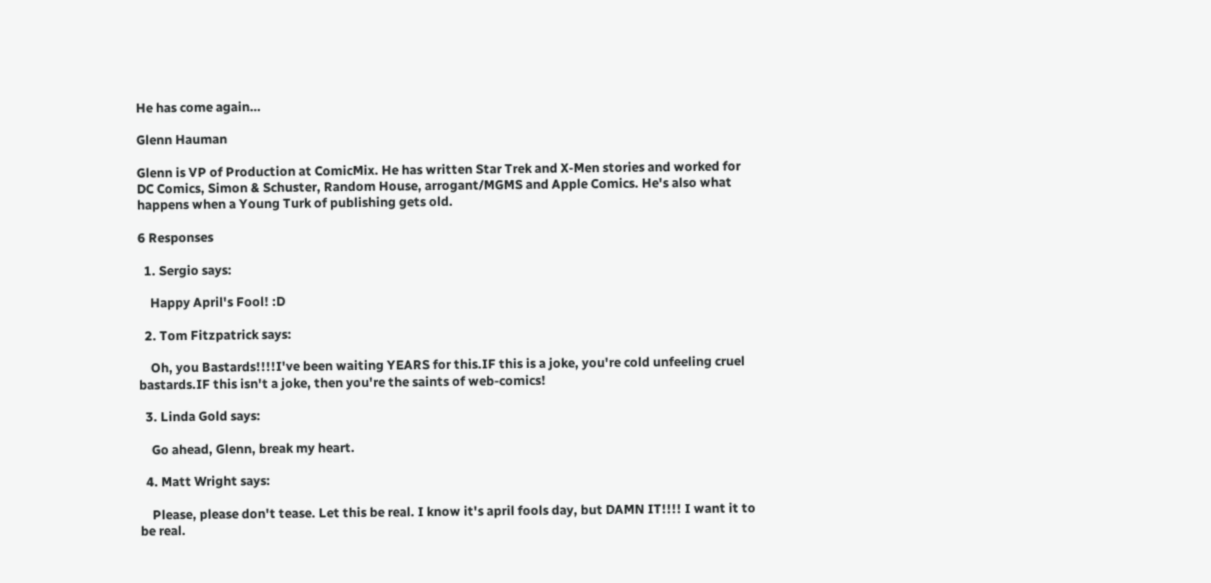He has come again…

Glenn Hauman

Glenn is VP of Production at ComicMix. He has written Star Trek and X-Men stories and worked for DC Comics, Simon & Schuster, Random House, arrogant/MGMS and Apple Comics. He's also what happens when a Young Turk of publishing gets old.

6 Responses

  1. Sergio says:

    Happy April's Fool! :D

  2. Tom Fitzpatrick says:

    Oh, you Bastards!!!!I've been waiting YEARS for this.IF this is a joke, you're cold unfeeling cruel bastards.IF this isn't a joke, then you're the saints of web-comics!

  3. Linda Gold says:

    Go ahead, Glenn, break my heart.

  4. Matt Wright says:

    Please, please don't tease. Let this be real. I know it's april fools day, but DAMN IT!!!! I want it to be real.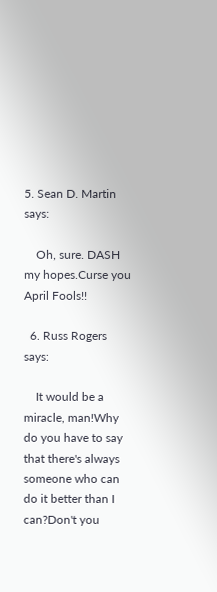5. Sean D. Martin says:

    Oh, sure. DASH my hopes.Curse you April Fools!!

  6. Russ Rogers says:

    It would be a miracle, man!Why do you have to say that there's always someone who can do it better than I can?Don't you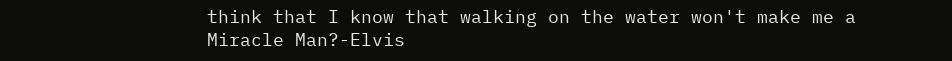think that I know that walking on the water won't make me a Miracle Man?-Elvis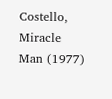Costello, Miracle Man (1977)